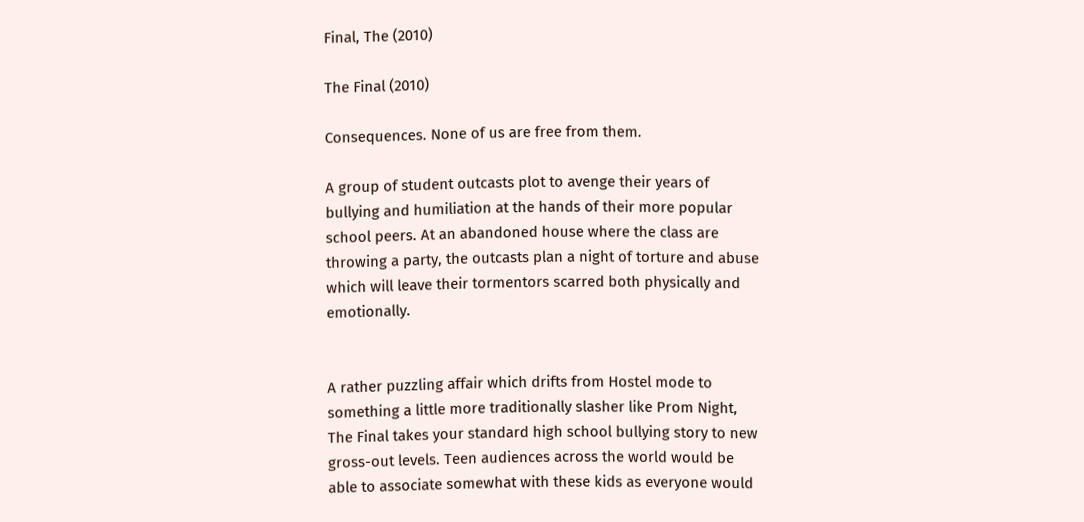Final, The (2010)

The Final (2010)

Consequences. None of us are free from them.

A group of student outcasts plot to avenge their years of bullying and humiliation at the hands of their more popular school peers. At an abandoned house where the class are throwing a party, the outcasts plan a night of torture and abuse which will leave their tormentors scarred both physically and emotionally.


A rather puzzling affair which drifts from Hostel mode to something a little more traditionally slasher like Prom Night, The Final takes your standard high school bullying story to new gross-out levels. Teen audiences across the world would be able to associate somewhat with these kids as everyone would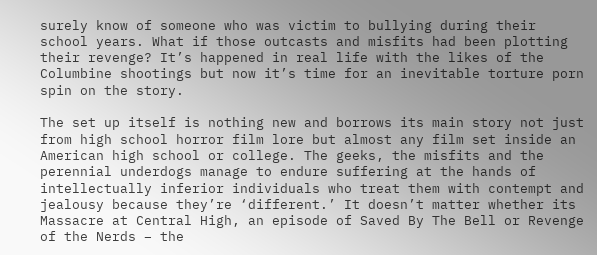surely know of someone who was victim to bullying during their school years. What if those outcasts and misfits had been plotting their revenge? It’s happened in real life with the likes of the Columbine shootings but now it’s time for an inevitable torture porn spin on the story.

The set up itself is nothing new and borrows its main story not just from high school horror film lore but almost any film set inside an American high school or college. The geeks, the misfits and the perennial underdogs manage to endure suffering at the hands of intellectually inferior individuals who treat them with contempt and jealousy because they’re ‘different.’ It doesn’t matter whether its Massacre at Central High, an episode of Saved By The Bell or Revenge of the Nerds – the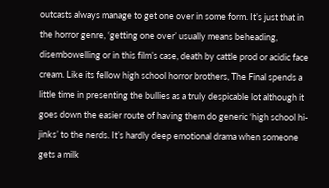outcasts always manage to get one over in some form. It’s just that in the horror genre, ‘getting one over’ usually means beheading, disembowelling or in this film’s case, death by cattle prod or acidic face cream. Like its fellow high school horror brothers, The Final spends a little time in presenting the bullies as a truly despicable lot although it goes down the easier route of having them do generic ‘high school hi-jinks’ to the nerds. It’s hardly deep emotional drama when someone gets a milk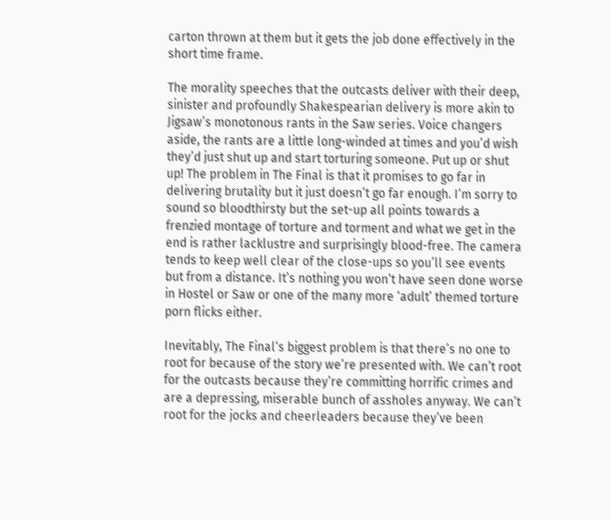carton thrown at them but it gets the job done effectively in the short time frame.

The morality speeches that the outcasts deliver with their deep, sinister and profoundly Shakespearian delivery is more akin to Jigsaw’s monotonous rants in the Saw series. Voice changers aside, the rants are a little long-winded at times and you’d wish they’d just shut up and start torturing someone. Put up or shut up! The problem in The Final is that it promises to go far in delivering brutality but it just doesn’t go far enough. I’m sorry to sound so bloodthirsty but the set-up all points towards a frenzied montage of torture and torment and what we get in the end is rather lacklustre and surprisingly blood-free. The camera tends to keep well clear of the close-ups so you’ll see events but from a distance. It’s nothing you won’t have seen done worse in Hostel or Saw or one of the many more ‘adult’ themed torture porn flicks either.

Inevitably, The Final‘s biggest problem is that there’s no one to root for because of the story we’re presented with. We can’t root for the outcasts because they’re committing horrific crimes and are a depressing, miserable bunch of assholes anyway. We can’t root for the jocks and cheerleaders because they’ve been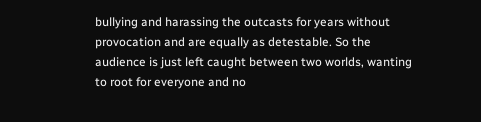bullying and harassing the outcasts for years without provocation and are equally as detestable. So the audience is just left caught between two worlds, wanting to root for everyone and no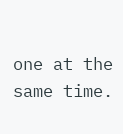one at the same time.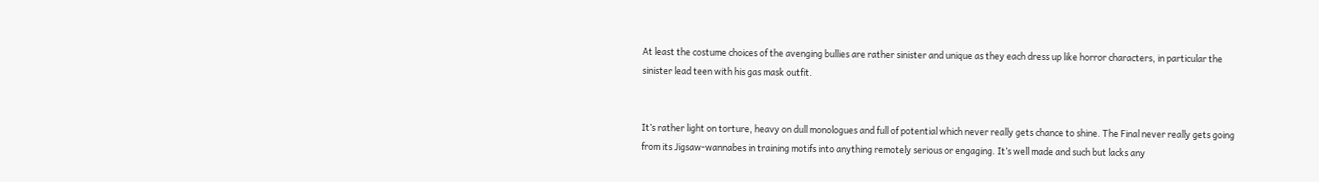At least the costume choices of the avenging bullies are rather sinister and unique as they each dress up like horror characters, in particular the sinister lead teen with his gas mask outfit.


It’s rather light on torture, heavy on dull monologues and full of potential which never really gets chance to shine. The Final never really gets going from its Jigsaw-wannabes in training motifs into anything remotely serious or engaging. It’s well made and such but lacks any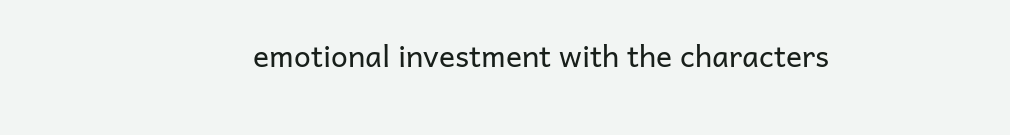emotional investment with the characters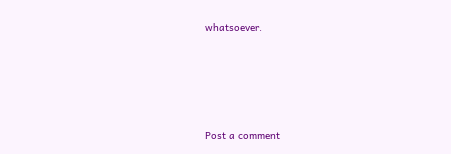whatsoever.





Post a comment